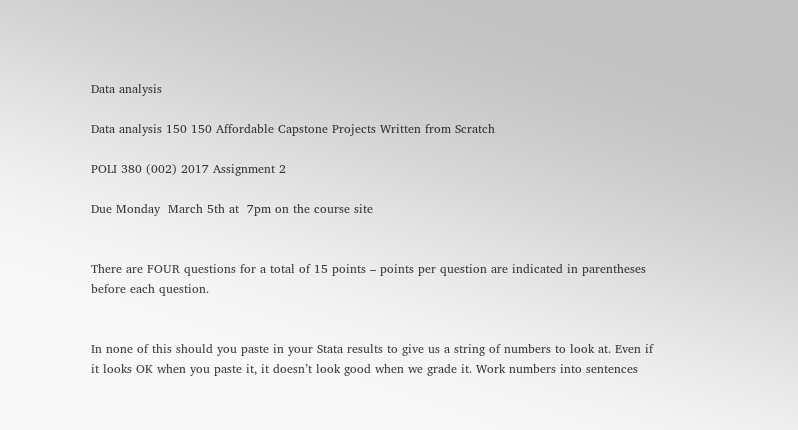Data analysis

Data analysis 150 150 Affordable Capstone Projects Written from Scratch

POLI 380 (002) 2017 Assignment 2

Due Monday  March 5th at  7pm on the course site


There are FOUR questions for a total of 15 points – points per question are indicated in parentheses before each question.


In none of this should you paste in your Stata results to give us a string of numbers to look at. Even if it looks OK when you paste it, it doesn’t look good when we grade it. Work numbers into sentences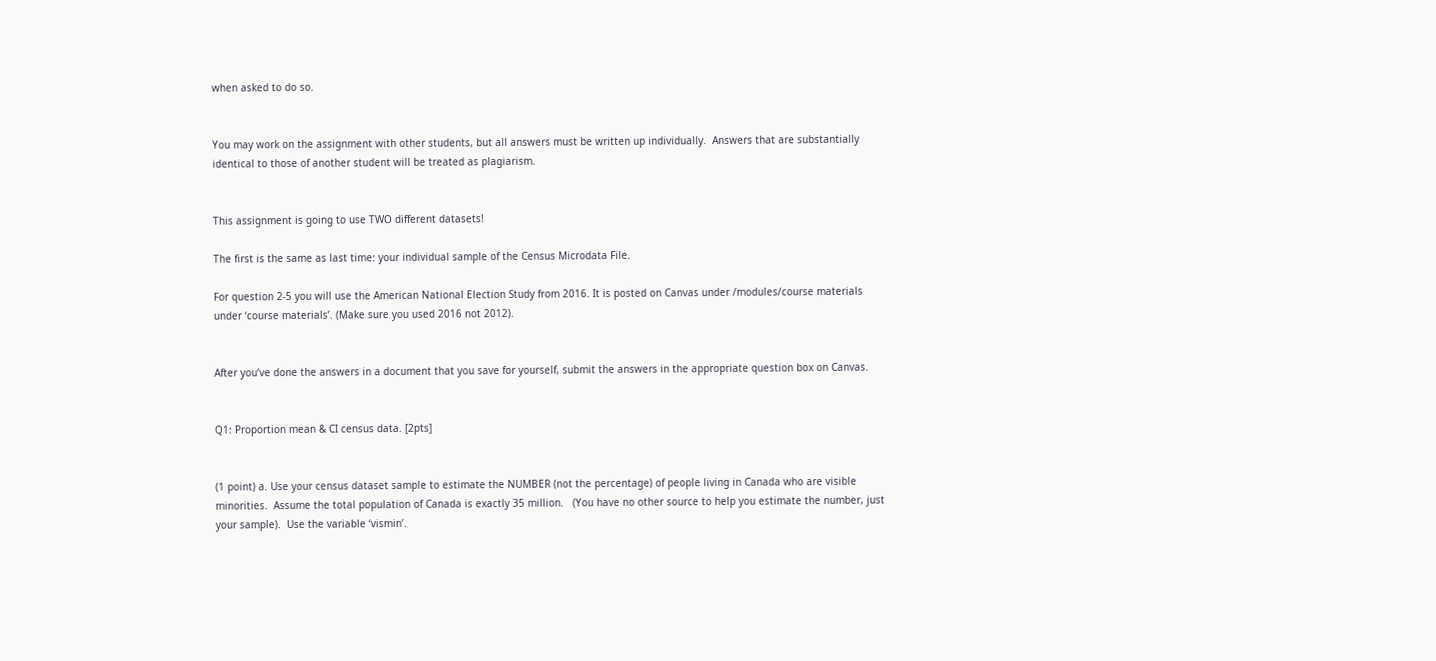when asked to do so.


You may work on the assignment with other students, but all answers must be written up individually.  Answers that are substantially identical to those of another student will be treated as plagiarism.


This assignment is going to use TWO different datasets!

The first is the same as last time: your individual sample of the Census Microdata File.

For question 2-5 you will use the American National Election Study from 2016. It is posted on Canvas under /modules/course materials under ‘course materials’. (Make sure you used 2016 not 2012).


After you’ve done the answers in a document that you save for yourself, submit the answers in the appropriate question box on Canvas.


Q1: Proportion mean & CI census data. [2pts]


(1 point) a. Use your census dataset sample to estimate the NUMBER (not the percentage) of people living in Canada who are visible minorities.  Assume the total population of Canada is exactly 35 million.   (You have no other source to help you estimate the number, just your sample).  Use the variable ‘vismin’.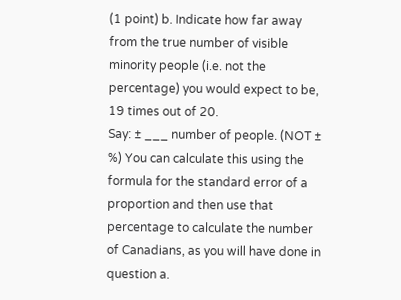(1 point) b. Indicate how far away from the true number of visible minority people (i.e. not the percentage) you would expect to be, 19 times out of 20.
Say: ± ___ number of people. (NOT ± %) You can calculate this using the formula for the standard error of a proportion and then use that percentage to calculate the number of Canadians, as you will have done in question a.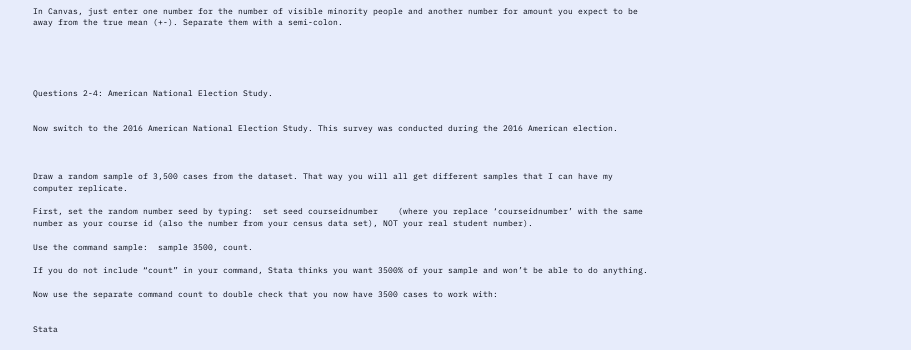In Canvas, just enter one number for the number of visible minority people and another number for amount you expect to be away from the true mean (+-). Separate them with a semi-colon.





Questions 2-4: American National Election Study.


Now switch to the 2016 American National Election Study. This survey was conducted during the 2016 American election.



Draw a random sample of 3,500 cases from the dataset. That way you will all get different samples that I can have my computer replicate.

First, set the random number seed by typing:  set seed courseidnumber    (where you replace ‘courseidnumber’ with the same number as your course id (also the number from your census data set), NOT your real student number).

Use the command sample:  sample 3500, count.

If you do not include “count” in your command, Stata thinks you want 3500% of your sample and won’t be able to do anything.

Now use the separate command count to double check that you now have 3500 cases to work with:


Stata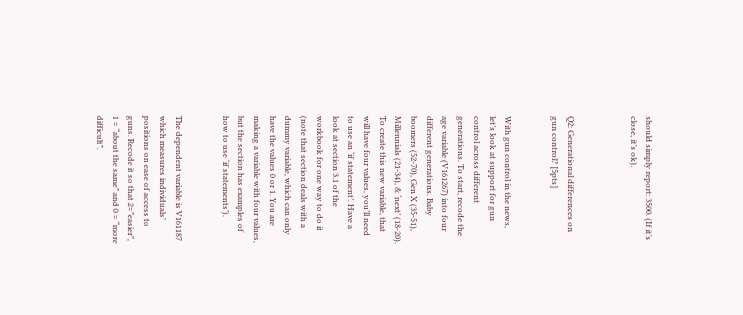should simply report: 3500. (If it’s close, it’s ok).



Q2: Generational differences on gun control? [5pts]


With gun control in the news, let’s look at support for gun control across different generations. To start, recode the age variable (V161267) into four different generations. Baby boomers (52-70), Gen X (35-51), Millennials (21-34), & ‘next’ (18-20). To create this new variable, that will have four values, you’ll need to use an ‘if statement’. Have a look at section 3.1 of the workbook for one way to do it (note that section deals with a dummy variable, which can only have the values 0 or 1. You are making a variable with four values, but the section has examples of how to use ‘if statements’).


The dependent variable is V161187 which measures individuals’ positions on ease of access to guns. Recode it so that 2=”easier”, 1 = “about the same” and 0 = “more difficult”.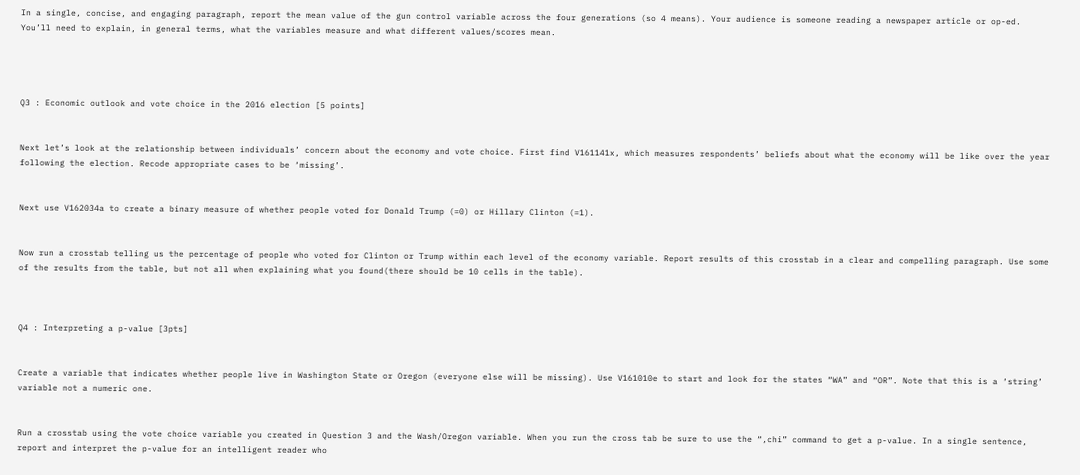In a single, concise, and engaging paragraph, report the mean value of the gun control variable across the four generations (so 4 means). Your audience is someone reading a newspaper article or op-ed. You’ll need to explain, in general terms, what the variables measure and what different values/scores mean.




Q3 : Economic outlook and vote choice in the 2016 election [5 points]


Next let’s look at the relationship between individuals’ concern about the economy and vote choice. First find V161141x, which measures respondents’ beliefs about what the economy will be like over the year following the election. Recode appropriate cases to be ‘missing’.


Next use V162034a to create a binary measure of whether people voted for Donald Trump (=0) or Hillary Clinton (=1).


Now run a crosstab telling us the percentage of people who voted for Clinton or Trump within each level of the economy variable. Report results of this crosstab in a clear and compelling paragraph. Use some of the results from the table, but not all when explaining what you found(there should be 10 cells in the table).



Q4 : Interpreting a p-value [3pts]


Create a variable that indicates whether people live in Washington State or Oregon (everyone else will be missing). Use V161010e to start and look for the states “WA” and “OR”. Note that this is a ‘string’ variable not a numeric one.


Run a crosstab using the vote choice variable you created in Question 3 and the Wash/Oregon variable. When you run the cross tab be sure to use the “,chi” command to get a p-value. In a single sentence, report and interpret the p-value for an intelligent reader who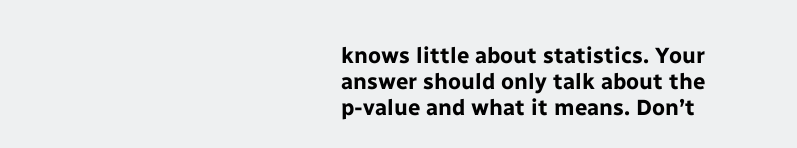knows little about statistics. Your answer should only talk about the p-value and what it means. Don’t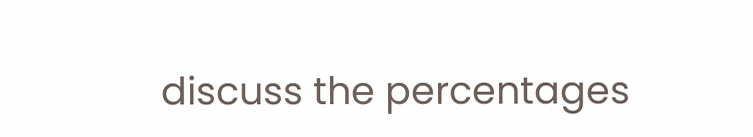discuss the percentages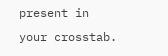present in your crosstab.